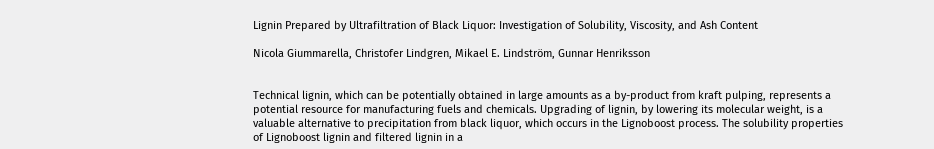Lignin Prepared by Ultrafiltration of Black Liquor: Investigation of Solubility, Viscosity, and Ash Content

Nicola Giummarella, Christofer Lindgren, Mikael E. Lindström, Gunnar Henriksson


Technical lignin, which can be potentially obtained in large amounts as a by-product from kraft pulping, represents a potential resource for manufacturing fuels and chemicals. Upgrading of lignin, by lowering its molecular weight, is a valuable alternative to precipitation from black liquor, which occurs in the Lignoboost process. The solubility properties of Lignoboost lignin and filtered lignin in a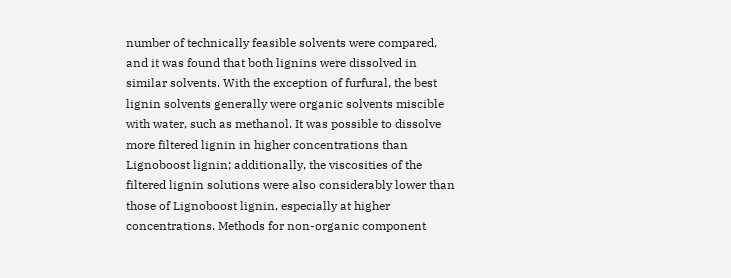number of technically feasible solvents were compared, and it was found that both lignins were dissolved in similar solvents. With the exception of furfural, the best lignin solvents generally were organic solvents miscible with water, such as methanol. It was possible to dissolve more filtered lignin in higher concentrations than Lignoboost lignin; additionally, the viscosities of the filtered lignin solutions were also considerably lower than those of Lignoboost lignin, especially at higher concentrations. Methods for non-organic component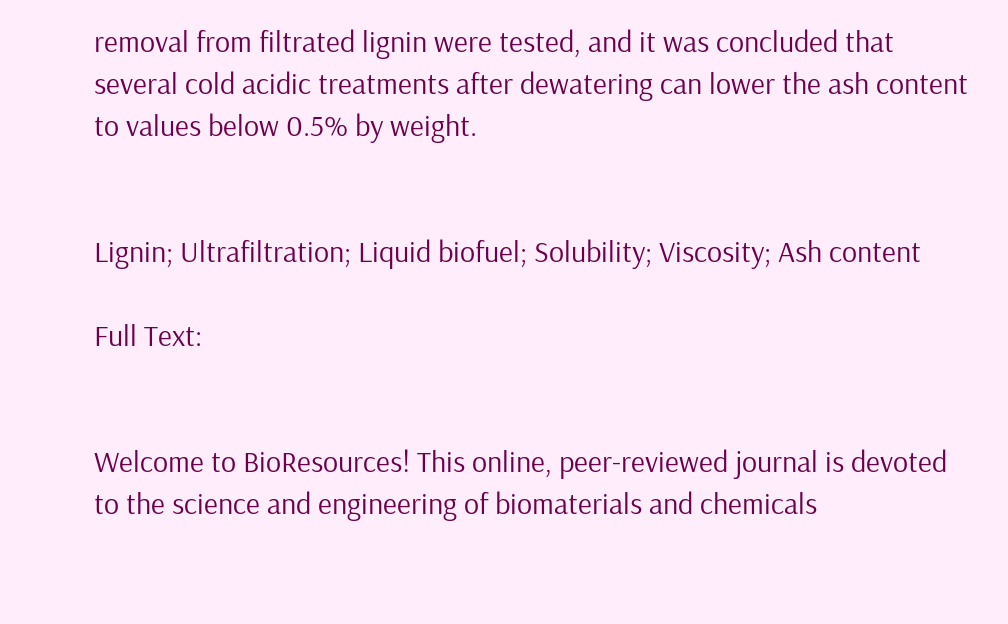removal from filtrated lignin were tested, and it was concluded that several cold acidic treatments after dewatering can lower the ash content to values below 0.5% by weight.


Lignin; Ultrafiltration; Liquid biofuel; Solubility; Viscosity; Ash content

Full Text:


Welcome to BioResources! This online, peer-reviewed journal is devoted to the science and engineering of biomaterials and chemicals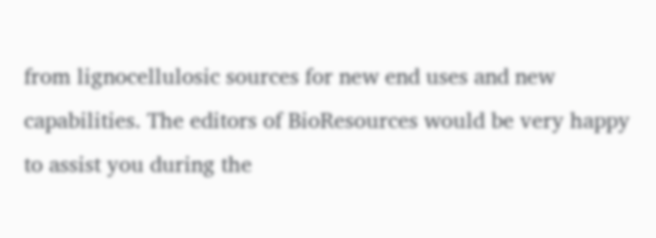from lignocellulosic sources for new end uses and new capabilities. The editors of BioResources would be very happy to assist you during the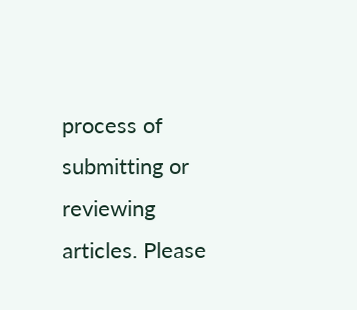process of submitting or reviewing articles. Please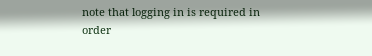note that logging in is required in order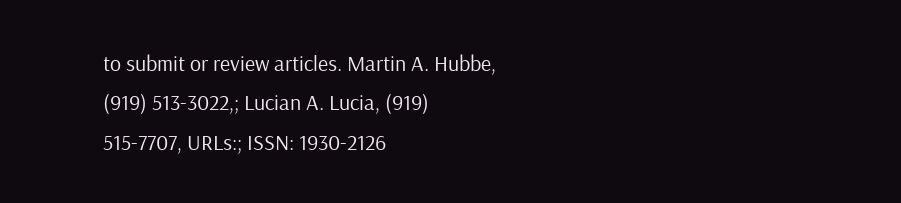to submit or review articles. Martin A. Hubbe, (919) 513-3022,; Lucian A. Lucia, (919) 515-7707, URLs:; ISSN: 1930-2126